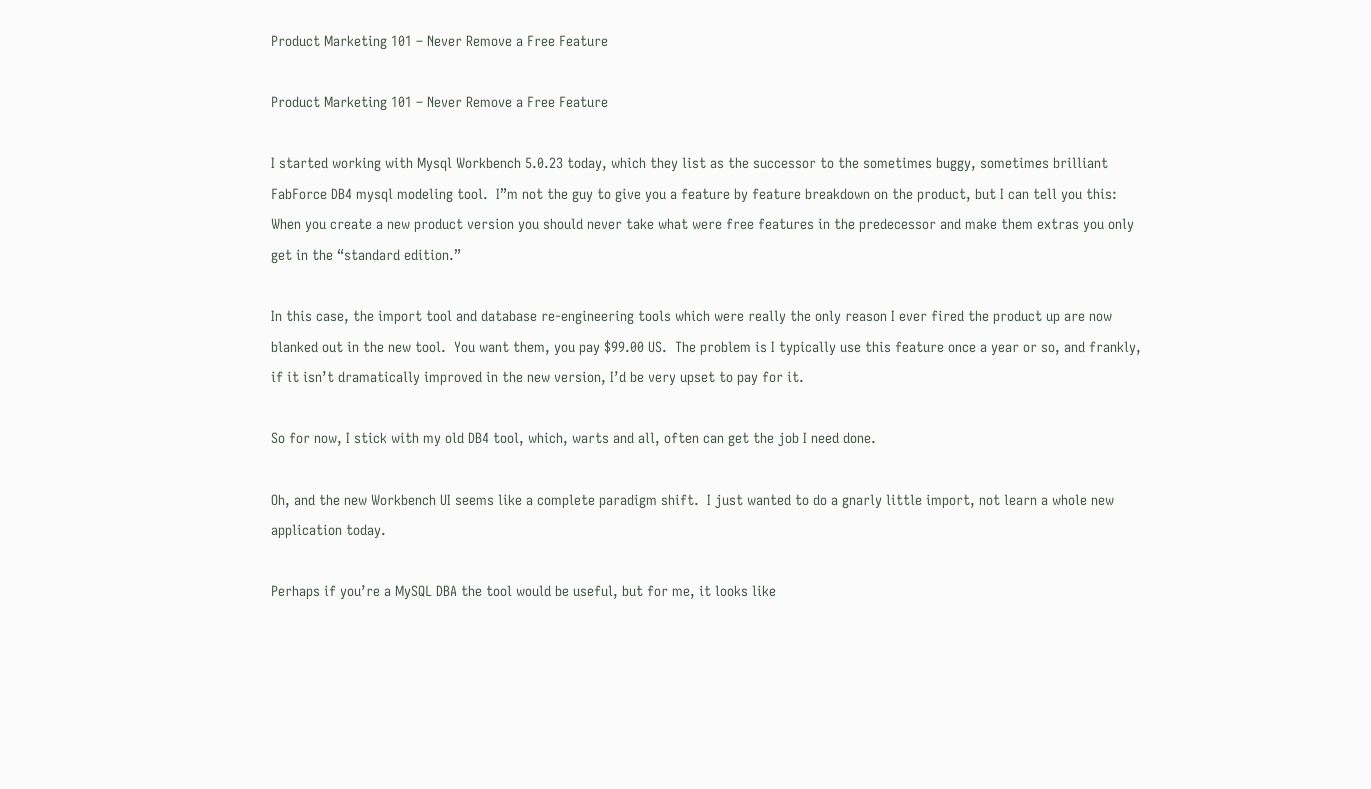Product Marketing 101 – Never Remove a Free Feature

Product Marketing 101 – Never Remove a Free Feature

I started working with Mysql Workbench 5.0.23 today, which they list as the successor to the sometimes buggy, sometimes brilliant FabForce DB4 mysql modeling tool.  I”m not the guy to give you a feature by feature breakdown on the product, but I can tell you this:  When you create a new product version you should never take what were free features in the predecessor and make them extras you only get in the “standard edition.”

In this case, the import tool and database re-engineering tools which were really the only reason I ever fired the product up are now blanked out in the new tool.  You want them, you pay $99.00 US.  The problem is I typically use this feature once a year or so, and frankly, if it isn’t dramatically improved in the new version, I’d be very upset to pay for it.

So for now, I stick with my old DB4 tool, which, warts and all, often can get the job I need done.

Oh, and the new Workbench UI seems like a complete paradigm shift.  I just wanted to do a gnarly little import, not learn a whole new application today.

Perhaps if you’re a MySQL DBA the tool would be useful, but for me, it looks like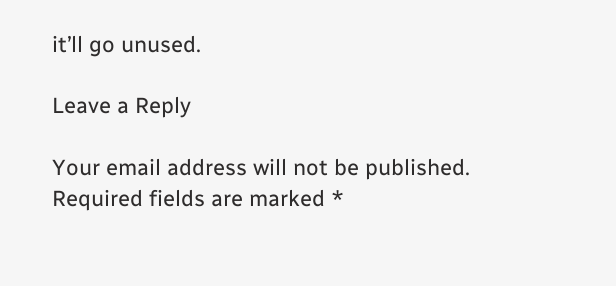it’ll go unused.

Leave a Reply

Your email address will not be published. Required fields are marked *